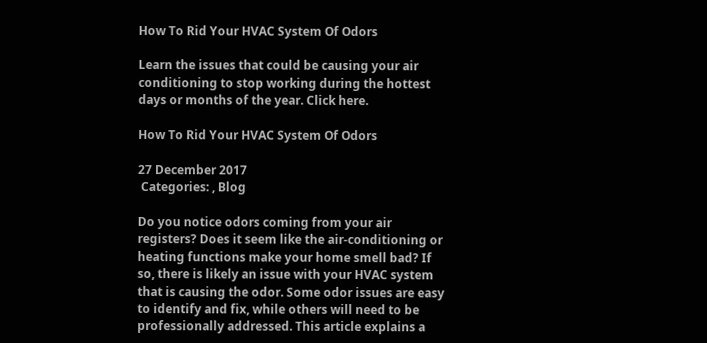How To Rid Your HVAC System Of Odors

Learn the issues that could be causing your air conditioning to stop working during the hottest days or months of the year. Click here.

How To Rid Your HVAC System Of Odors

27 December 2017
 Categories: , Blog

Do you notice odors coming from your air registers? Does it seem like the air-conditioning or heating functions make your home smell bad? If so, there is likely an issue with your HVAC system that is causing the odor. Some odor issues are easy to identify and fix, while others will need to be professionally addressed. This article explains a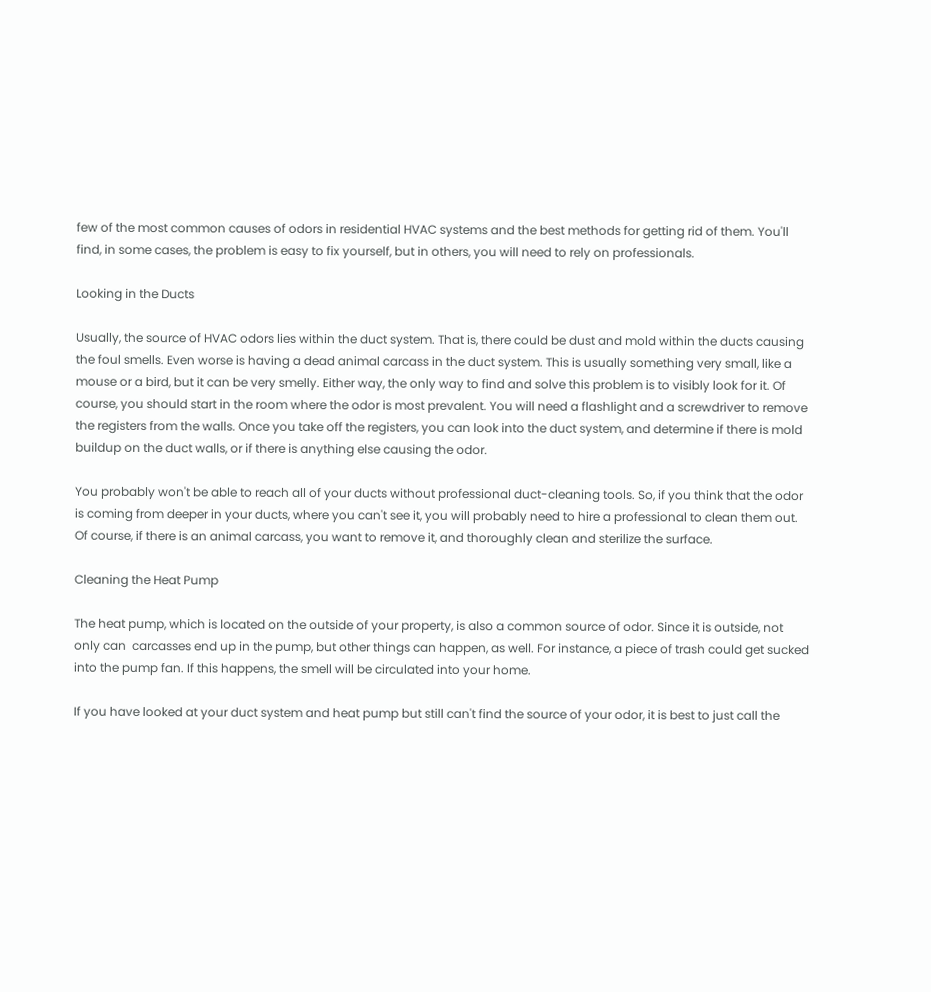few of the most common causes of odors in residential HVAC systems and the best methods for getting rid of them. You'll find, in some cases, the problem is easy to fix yourself, but in others, you will need to rely on professionals.

Looking in the Ducts

Usually, the source of HVAC odors lies within the duct system. That is, there could be dust and mold within the ducts causing the foul smells. Even worse is having a dead animal carcass in the duct system. This is usually something very small, like a mouse or a bird, but it can be very smelly. Either way, the only way to find and solve this problem is to visibly look for it. Of course, you should start in the room where the odor is most prevalent. You will need a flashlight and a screwdriver to remove the registers from the walls. Once you take off the registers, you can look into the duct system, and determine if there is mold buildup on the duct walls, or if there is anything else causing the odor.

You probably won't be able to reach all of your ducts without professional duct-cleaning tools. So, if you think that the odor is coming from deeper in your ducts, where you can't see it, you will probably need to hire a professional to clean them out. Of course, if there is an animal carcass, you want to remove it, and thoroughly clean and sterilize the surface.

Cleaning the Heat Pump

The heat pump, which is located on the outside of your property, is also a common source of odor. Since it is outside, not only can  carcasses end up in the pump, but other things can happen, as well. For instance, a piece of trash could get sucked into the pump fan. If this happens, the smell will be circulated into your home.

If you have looked at your duct system and heat pump but still can't find the source of your odor, it is best to just call the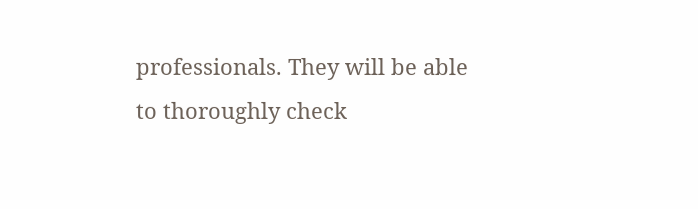professionals. They will be able to thoroughly check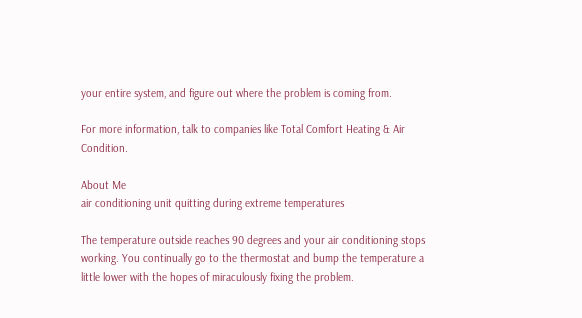your entire system, and figure out where the problem is coming from.

For more information, talk to companies like Total Comfort Heating & Air Condition.

About Me
air conditioning unit quitting during extreme temperatures

The temperature outside reaches 90 degrees and your air conditioning stops working. You continually go to the thermostat and bump the temperature a little lower with the hopes of miraculously fixing the problem.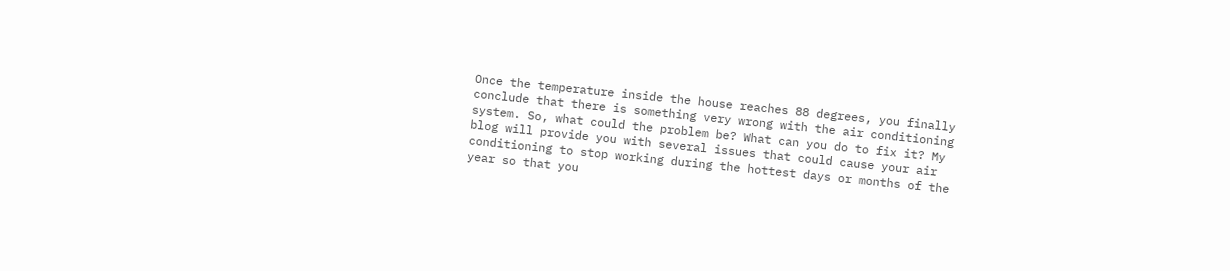Once the temperature inside the house reaches 88 degrees, you finally conclude that there is something very wrong with the air conditioning system. So, what could the problem be? What can you do to fix it? My blog will provide you with several issues that could cause your air conditioning to stop working during the hottest days or months of the year so that you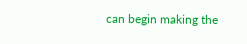can begin making the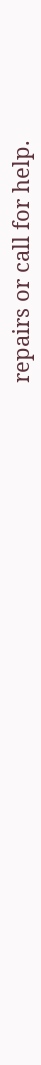repairs or call for help.